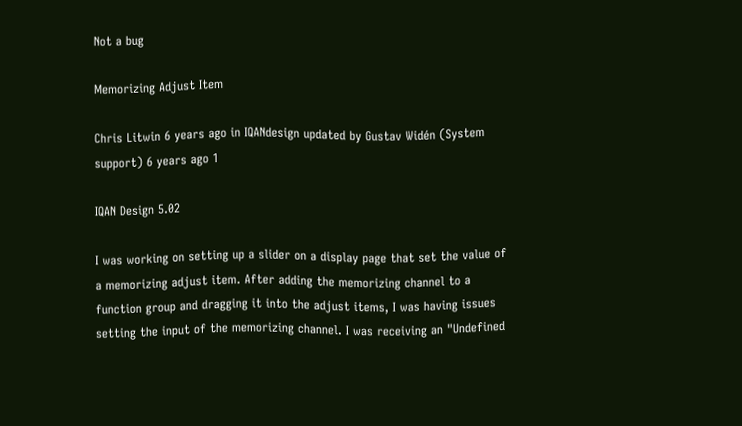Not a bug

Memorizing Adjust Item

Chris Litwin 6 years ago in IQANdesign updated by Gustav Widén (System support) 6 years ago 1

IQAN Design 5.02

I was working on setting up a slider on a display page that set the value of a memorizing adjust item. After adding the memorizing channel to a function group and dragging it into the adjust items, I was having issues setting the input of the memorizing channel. I was receiving an "Undefined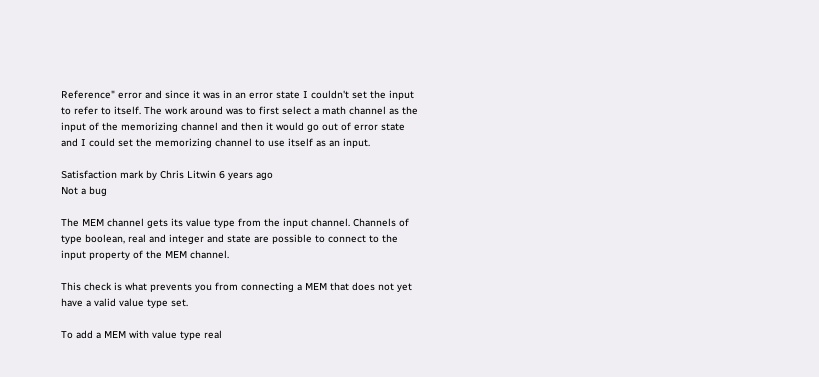Reference" error and since it was in an error state I couldn't set the input to refer to itself. The work around was to first select a math channel as the input of the memorizing channel and then it would go out of error state and I could set the memorizing channel to use itself as an input.

Satisfaction mark by Chris Litwin 6 years ago
Not a bug

The MEM channel gets its value type from the input channel. Channels of type boolean, real and integer and state are possible to connect to the input property of the MEM channel.

This check is what prevents you from connecting a MEM that does not yet have a valid value type set.

To add a MEM with value type real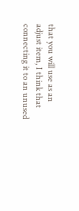that you will use as an adjust item, I think that connecting it to an unused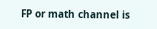FP or math channel is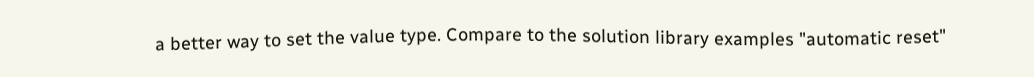a better way to set the value type. Compare to the solution library examples "automatic reset"